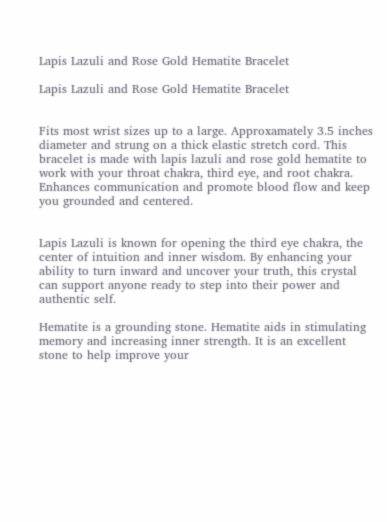Lapis Lazuli and Rose Gold Hematite Bracelet

Lapis Lazuli and Rose Gold Hematite Bracelet


Fits most wrist sizes up to a large. Approxamately 3.5 inches diameter and strung on a thick elastic stretch cord. This bracelet is made with lapis lazuli and rose gold hematite to work with your throat chakra, third eye, and root chakra. Enhances communication and promote blood flow and keep you grounded and centered.


Lapis Lazuli is known for opening the third eye chakra, the center of intuition and inner wisdom. By enhancing your ability to turn inward and uncover your truth, this crystal can support anyone ready to step into their power and authentic self.

Hematite is a grounding stone. Hematite aids in stimulating memory and increasing inner strength. It is an excellent stone to help improve your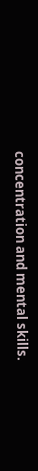concentration and mental skills.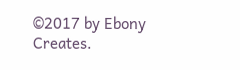©2017 by Ebony Creates.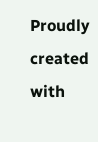Proudly created with